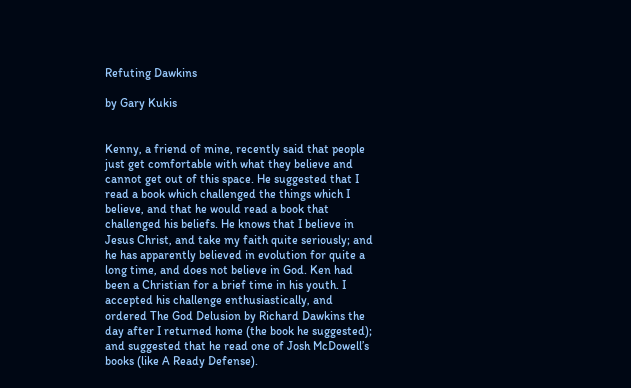Refuting Dawkins

by Gary Kukis


Kenny, a friend of mine, recently said that people just get comfortable with what they believe and cannot get out of this space. He suggested that I read a book which challenged the things which I believe, and that he would read a book that challenged his beliefs. He knows that I believe in Jesus Christ, and take my faith quite seriously; and he has apparently believed in evolution for quite a long time, and does not believe in God. Ken had been a Christian for a brief time in his youth. I accepted his challenge enthusiastically, and ordered The God Delusion by Richard Dawkins the day after I returned home (the book he suggested); and suggested that he read one of Josh McDowell’s books (like A Ready Defense).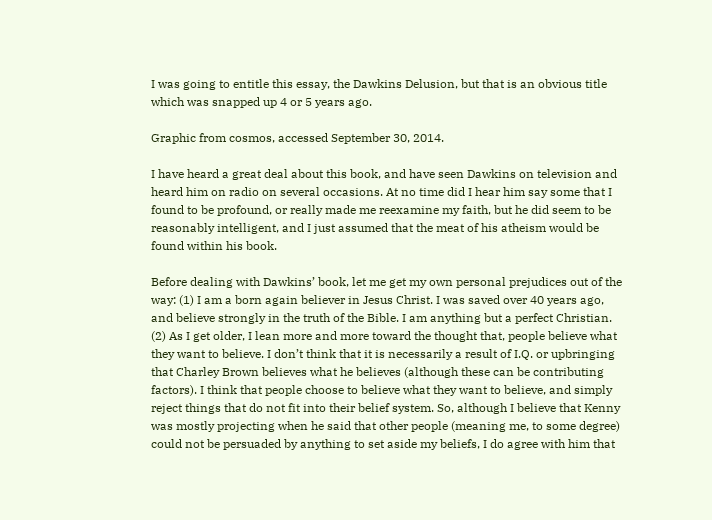I was going to entitle this essay, the Dawkins Delusion, but that is an obvious title which was snapped up 4 or 5 years ago.

Graphic from cosmos, accessed September 30, 2014.

I have heard a great deal about this book, and have seen Dawkins on television and heard him on radio on several occasions. At no time did I hear him say some that I found to be profound, or really made me reexamine my faith, but he did seem to be reasonably intelligent, and I just assumed that the meat of his atheism would be found within his book.

Before dealing with Dawkins’ book, let me get my own personal prejudices out of the way: (1) I am a born again believer in Jesus Christ. I was saved over 40 years ago, and believe strongly in the truth of the Bible. I am anything but a perfect Christian. (2) As I get older, I lean more and more toward the thought that, people believe what they want to believe. I don’t think that it is necessarily a result of I.Q. or upbringing that Charley Brown believes what he believes (although these can be contributing factors). I think that people choose to believe what they want to believe, and simply reject things that do not fit into their belief system. So, although I believe that Kenny was mostly projecting when he said that other people (meaning me, to some degree) could not be persuaded by anything to set aside my beliefs, I do agree with him that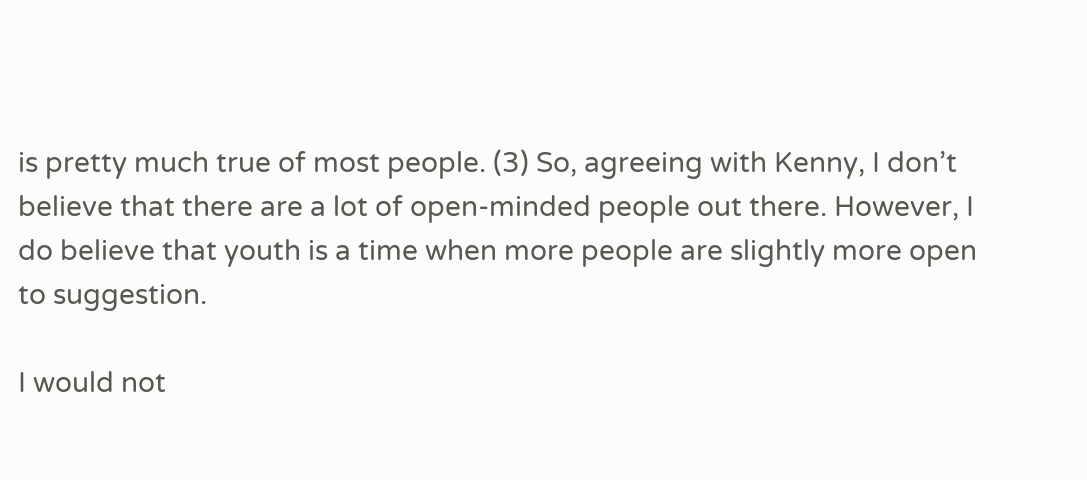is pretty much true of most people. (3) So, agreeing with Kenny, I don’t believe that there are a lot of open-minded people out there. However, I do believe that youth is a time when more people are slightly more open to suggestion.

I would not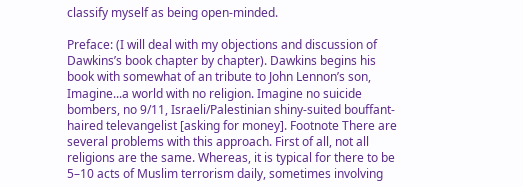classify myself as being open-minded.

Preface: (I will deal with my objections and discussion of Dawkins’s book chapter by chapter). Dawkins begins his book with somewhat of an tribute to John Lennon’s son, Imagine...a world with no religion. Imagine no suicide bombers, no 9/11, Israeli/Palestinian shiny-suited bouffant-haired televangelist [asking for money]. Footnote There are several problems with this approach. First of all, not all religions are the same. Whereas, it is typical for there to be 5–10 acts of Muslim terrorism daily, sometimes involving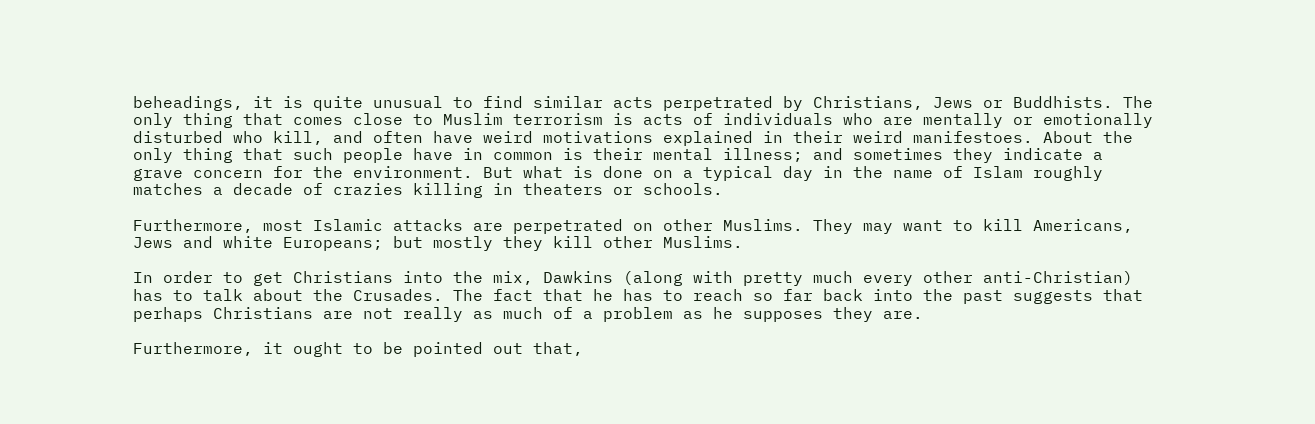beheadings, it is quite unusual to find similar acts perpetrated by Christians, Jews or Buddhists. The only thing that comes close to Muslim terrorism is acts of individuals who are mentally or emotionally disturbed who kill, and often have weird motivations explained in their weird manifestoes. About the only thing that such people have in common is their mental illness; and sometimes they indicate a grave concern for the environment. But what is done on a typical day in the name of Islam roughly matches a decade of crazies killing in theaters or schools.

Furthermore, most Islamic attacks are perpetrated on other Muslims. They may want to kill Americans, Jews and white Europeans; but mostly they kill other Muslims.

In order to get Christians into the mix, Dawkins (along with pretty much every other anti-Christian) has to talk about the Crusades. The fact that he has to reach so far back into the past suggests that perhaps Christians are not really as much of a problem as he supposes they are.

Furthermore, it ought to be pointed out that,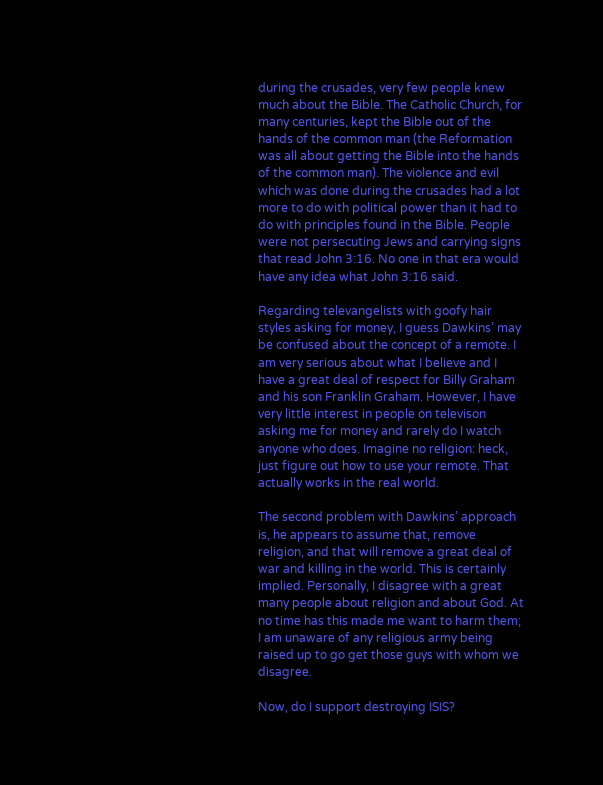during the crusades, very few people knew much about the Bible. The Catholic Church, for many centuries, kept the Bible out of the hands of the common man (the Reformation was all about getting the Bible into the hands of the common man). The violence and evil which was done during the crusades had a lot more to do with political power than it had to do with principles found in the Bible. People were not persecuting Jews and carrying signs that read John 3:16. No one in that era would have any idea what John 3:16 said.

Regarding televangelists with goofy hair styles asking for money, I guess Dawkins’ may be confused about the concept of a remote. I am very serious about what I believe and I have a great deal of respect for Billy Graham and his son Franklin Graham. However, I have very little interest in people on televison asking me for money and rarely do I watch anyone who does. Imagine no religion: heck, just figure out how to use your remote. That actually works in the real world.

The second problem with Dawkins’ approach is, he appears to assume that, remove religion, and that will remove a great deal of war and killing in the world. This is certainly implied. Personally, I disagree with a great many people about religion and about God. At no time has this made me want to harm them; I am unaware of any religious army being raised up to go get those guys with whom we disagree.

Now, do I support destroying ISIS?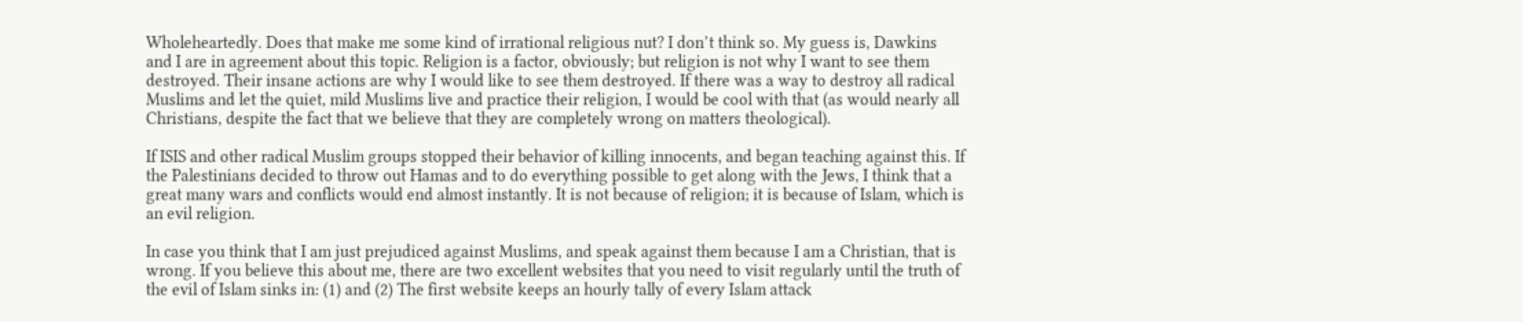Wholeheartedly. Does that make me some kind of irrational religious nut? I don’t think so. My guess is, Dawkins and I are in agreement about this topic. Religion is a factor, obviously; but religion is not why I want to see them destroyed. Their insane actions are why I would like to see them destroyed. If there was a way to destroy all radical Muslims and let the quiet, mild Muslims live and practice their religion, I would be cool with that (as would nearly all Christians, despite the fact that we believe that they are completely wrong on matters theological).

If ISIS and other radical Muslim groups stopped their behavior of killing innocents, and began teaching against this. If the Palestinians decided to throw out Hamas and to do everything possible to get along with the Jews, I think that a great many wars and conflicts would end almost instantly. It is not because of religion; it is because of Islam, which is an evil religion.

In case you think that I am just prejudiced against Muslims, and speak against them because I am a Christian, that is wrong. If you believe this about me, there are two excellent websites that you need to visit regularly until the truth of the evil of Islam sinks in: (1) and (2) The first website keeps an hourly tally of every Islam attack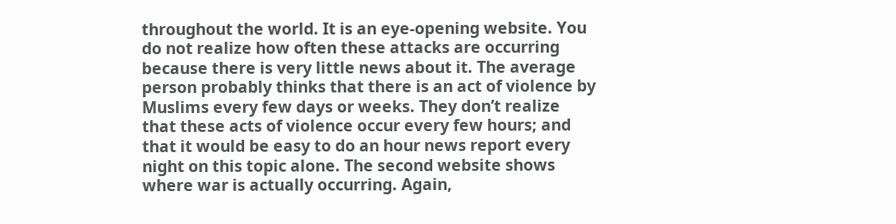throughout the world. It is an eye-opening website. You do not realize how often these attacks are occurring because there is very little news about it. The average person probably thinks that there is an act of violence by Muslims every few days or weeks. They don’t realize that these acts of violence occur every few hours; and that it would be easy to do an hour news report every night on this topic alone. The second website shows where war is actually occurring. Again,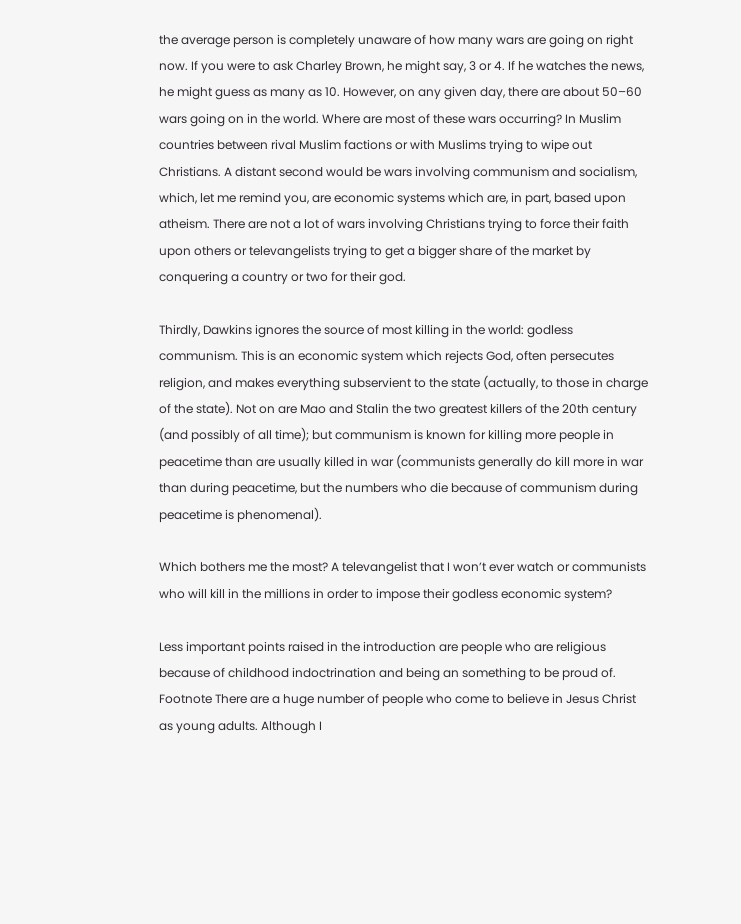the average person is completely unaware of how many wars are going on right now. If you were to ask Charley Brown, he might say, 3 or 4. If he watches the news, he might guess as many as 10. However, on any given day, there are about 50–60 wars going on in the world. Where are most of these wars occurring? In Muslim countries between rival Muslim factions or with Muslims trying to wipe out Christians. A distant second would be wars involving communism and socialism, which, let me remind you, are economic systems which are, in part, based upon atheism. There are not a lot of wars involving Christians trying to force their faith upon others or televangelists trying to get a bigger share of the market by conquering a country or two for their god.

Thirdly, Dawkins ignores the source of most killing in the world: godless communism. This is an economic system which rejects God, often persecutes religion, and makes everything subservient to the state (actually, to those in charge of the state). Not on are Mao and Stalin the two greatest killers of the 20th century (and possibly of all time); but communism is known for killing more people in peacetime than are usually killed in war (communists generally do kill more in war than during peacetime, but the numbers who die because of communism during peacetime is phenomenal).

Which bothers me the most? A televangelist that I won’t ever watch or communists who will kill in the millions in order to impose their godless economic system?

Less important points raised in the introduction are people who are religious because of childhood indoctrination and being an something to be proud of. Footnote There are a huge number of people who come to believe in Jesus Christ as young adults. Although I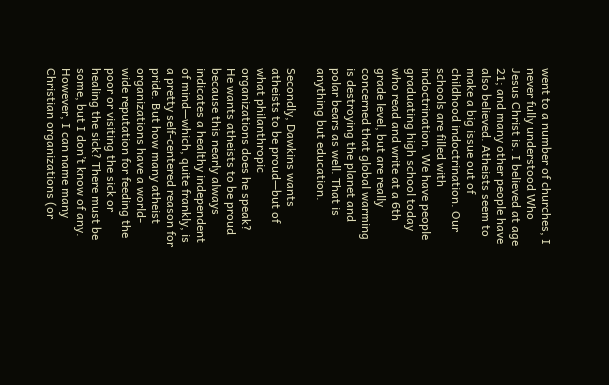went to a number of churches, I never fully understood Who Jesus Christ is. I believed at age 21; and many other people have also believed. Atheists seem to make a big issue out of childhood indoctrination. Our schools are filled with indoctrination. We have people graduating high school today who read and write at a 6th grade level, but are really concerned that global warming is destroying the planet and polar bears as well. That is anything but education.

Secondly, Dawkins wants atheists to be proud—but of what philanthropic organizations does he speak? He wants atheists to be proud because this nearly always indicates a healthy independent of mind—which, quite frankly, is a pretty self-centered reason for pride. But how many atheist organizations have a world-wide reputation for feeding the poor or visiting the sick or healing the sick? There must be some, but I don’t know of any. However, I can name many Christian organizations (or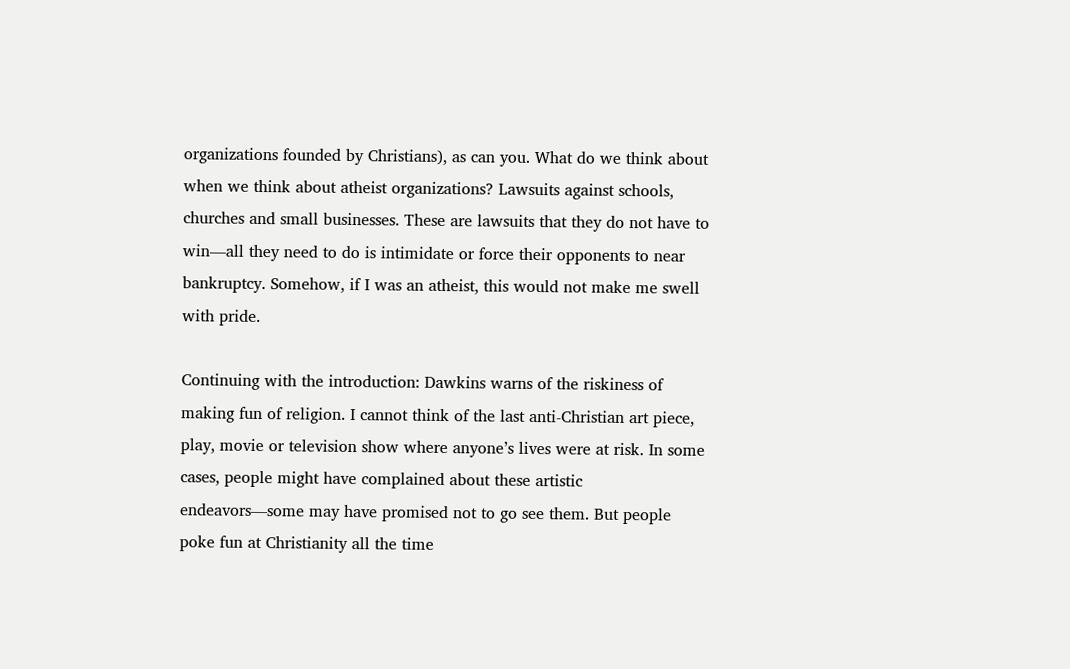organizations founded by Christians), as can you. What do we think about when we think about atheist organizations? Lawsuits against schools, churches and small businesses. These are lawsuits that they do not have to win—all they need to do is intimidate or force their opponents to near bankruptcy. Somehow, if I was an atheist, this would not make me swell with pride.

Continuing with the introduction: Dawkins warns of the riskiness of making fun of religion. I cannot think of the last anti-Christian art piece, play, movie or television show where anyone’s lives were at risk. In some cases, people might have complained about these artistic endeavors—some may have promised not to go see them. But people poke fun at Christianity all the time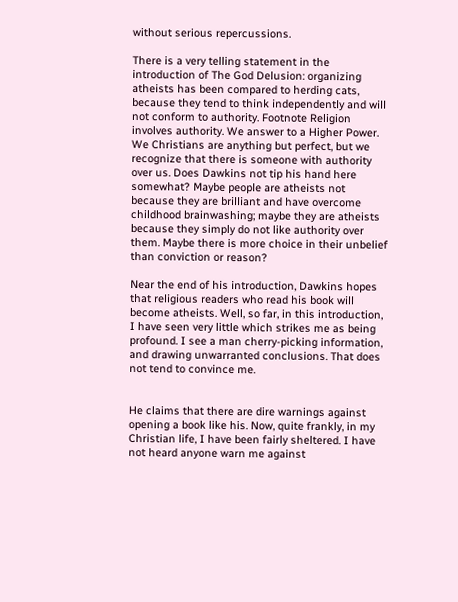without serious repercussions.

There is a very telling statement in the introduction of The God Delusion: organizing atheists has been compared to herding cats, because they tend to think independently and will not conform to authority. Footnote Religion involves authority. We answer to a Higher Power. We Christians are anything but perfect, but we recognize that there is someone with authority over us. Does Dawkins not tip his hand here somewhat? Maybe people are atheists not because they are brilliant and have overcome childhood brainwashing; maybe they are atheists because they simply do not like authority over them. Maybe there is more choice in their unbelief than conviction or reason?

Near the end of his introduction, Dawkins hopes that religious readers who read his book will become atheists. Well, so far, in this introduction, I have seen very little which strikes me as being profound. I see a man cherry-picking information, and drawing unwarranted conclusions. That does not tend to convince me.


He claims that there are dire warnings against opening a book like his. Now, quite frankly, in my Christian life, I have been fairly sheltered. I have not heard anyone warn me against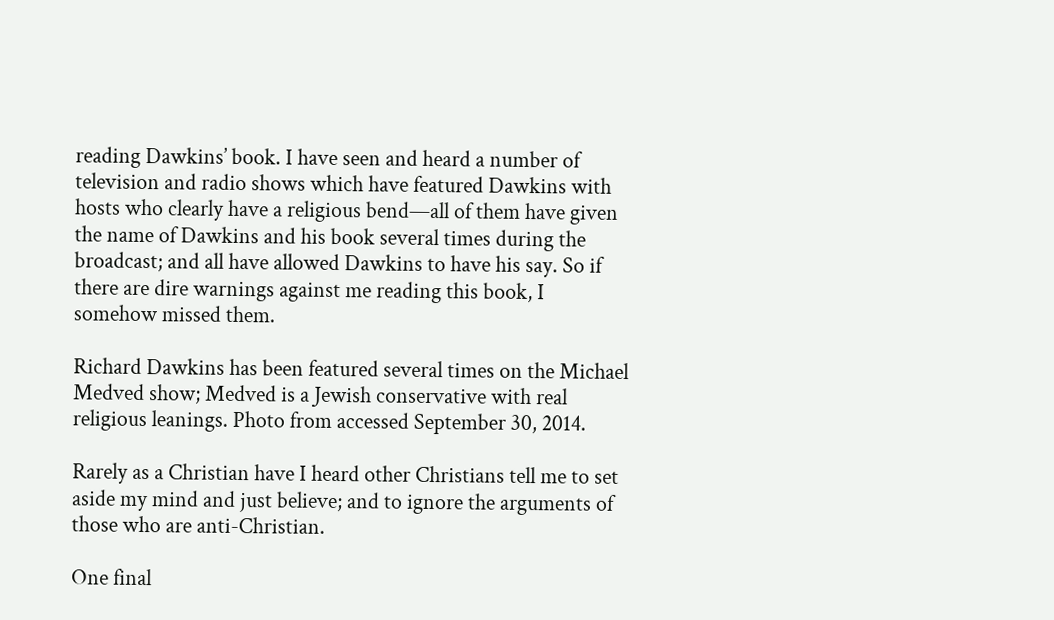reading Dawkins’ book. I have seen and heard a number of television and radio shows which have featured Dawkins with hosts who clearly have a religious bend—all of them have given the name of Dawkins and his book several times during the broadcast; and all have allowed Dawkins to have his say. So if there are dire warnings against me reading this book, I somehow missed them.

Richard Dawkins has been featured several times on the Michael Medved show; Medved is a Jewish conservative with real religious leanings. Photo from accessed September 30, 2014.

Rarely as a Christian have I heard other Christians tell me to set aside my mind and just believe; and to ignore the arguments of those who are anti-Christian.

One final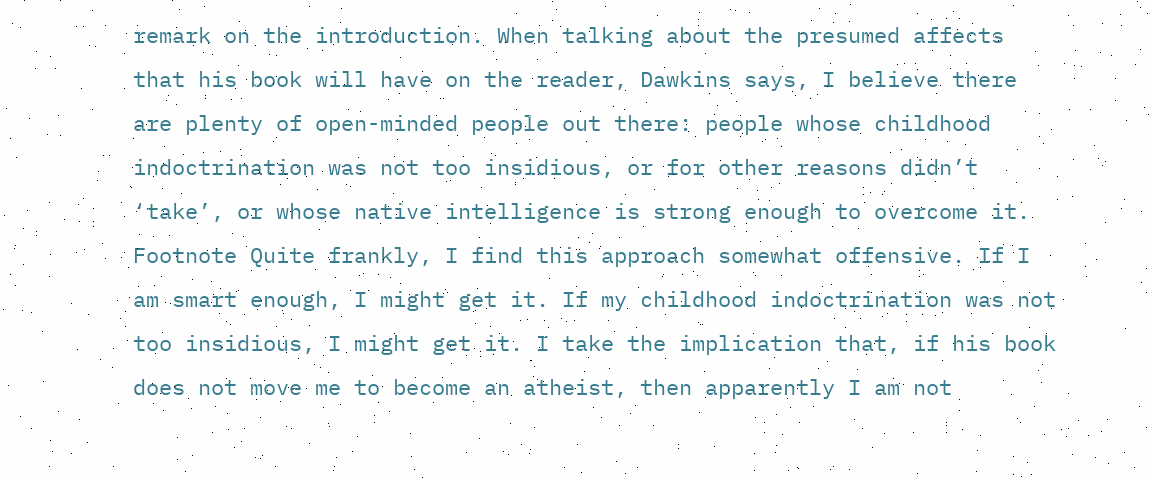remark on the introduction. When talking about the presumed affects that his book will have on the reader, Dawkins says, I believe there are plenty of open-minded people out there: people whose childhood indoctrination was not too insidious, or for other reasons didn’t ‘take’, or whose native intelligence is strong enough to overcome it. Footnote Quite frankly, I find this approach somewhat offensive. If I am smart enough, I might get it. If my childhood indoctrination was not too insidious, I might get it. I take the implication that, if his book does not move me to become an atheist, then apparently I am not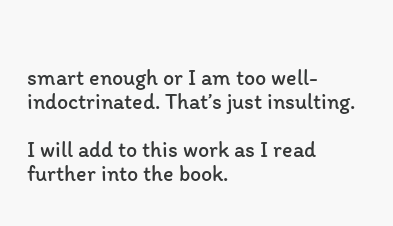smart enough or I am too well-indoctrinated. That’s just insulting.

I will add to this work as I read further into the book.